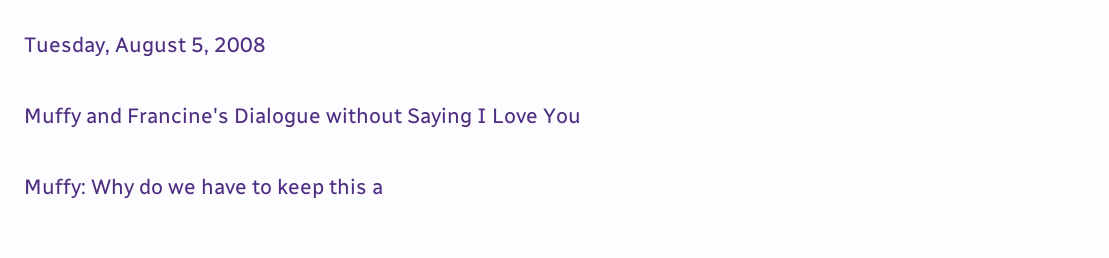Tuesday, August 5, 2008

Muffy and Francine's Dialogue without Saying I Love You

Muffy: Why do we have to keep this a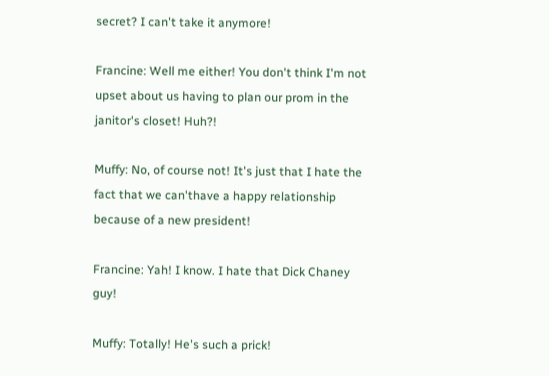secret? I can't take it anymore!

Francine: Well me either! You don't think I'm not upset about us having to plan our prom in the janitor's closet! Huh?!

Muffy: No, of course not! It's just that I hate the fact that we can'thave a happy relationship because of a new president!

Francine: Yah! I know. I hate that Dick Chaney guy!

Muffy: Totally! He's such a prick!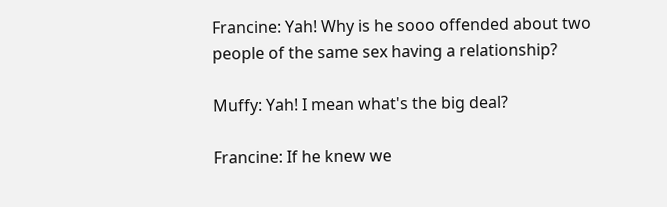Francine: Yah! Why is he sooo offended about two people of the same sex having a relationship?

Muffy: Yah! I mean what's the big deal?

Francine: If he knew we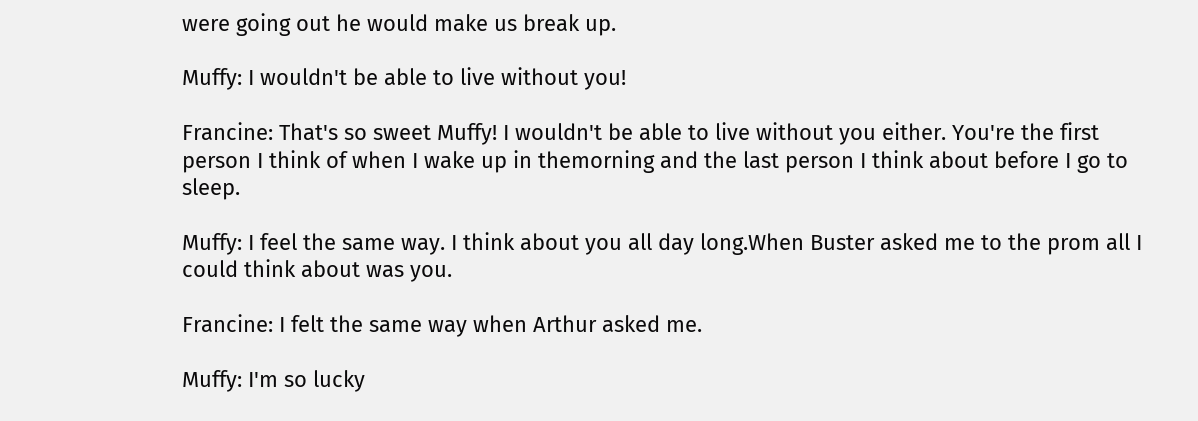were going out he would make us break up.

Muffy: I wouldn't be able to live without you!

Francine: That's so sweet Muffy! I wouldn't be able to live without you either. You're the first person I think of when I wake up in themorning and the last person I think about before I go to sleep.

Muffy: I feel the same way. I think about you all day long.When Buster asked me to the prom all I could think about was you.

Francine: I felt the same way when Arthur asked me.

Muffy: I'm so lucky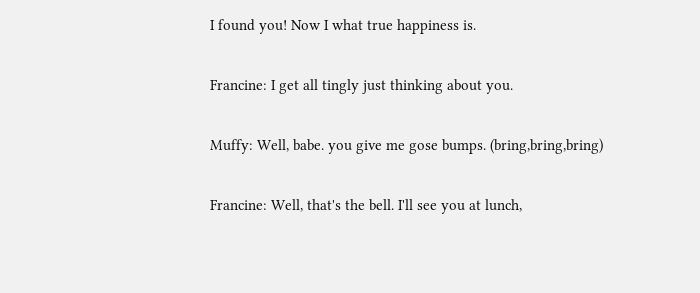I found you! Now I what true happiness is.

Francine: I get all tingly just thinking about you.

Muffy: Well, babe. you give me gose bumps. (bring,bring,bring)

Francine: Well, that's the bell. I'll see you at lunch,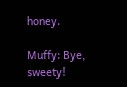honey.

Muffy: Bye, sweety!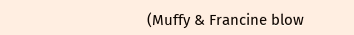(Muffy & Francine blow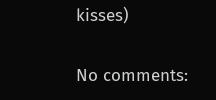kisses)

No comments: